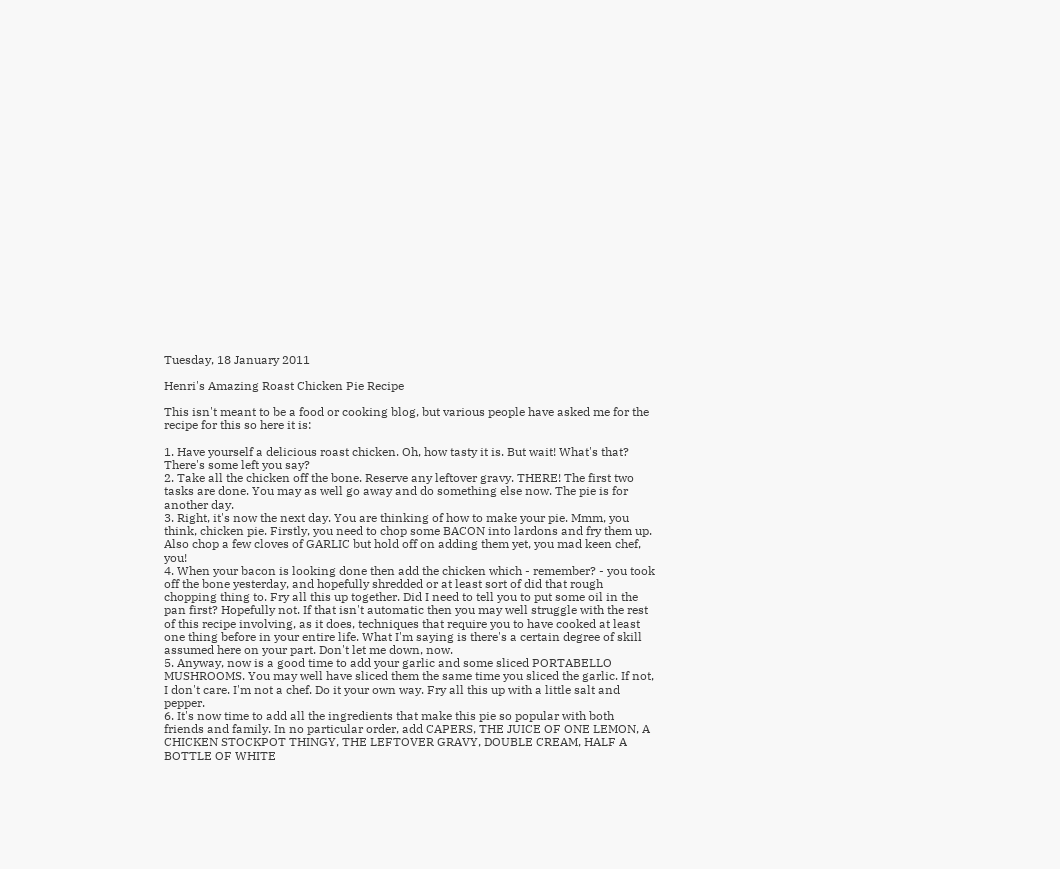Tuesday, 18 January 2011

Henri's Amazing Roast Chicken Pie Recipe

This isn't meant to be a food or cooking blog, but various people have asked me for the recipe for this so here it is:

1. Have yourself a delicious roast chicken. Oh, how tasty it is. But wait! What's that? There's some left you say?
2. Take all the chicken off the bone. Reserve any leftover gravy. THERE! The first two tasks are done. You may as well go away and do something else now. The pie is for another day.
3. Right, it's now the next day. You are thinking of how to make your pie. Mmm, you think, chicken pie. Firstly, you need to chop some BACON into lardons and fry them up. Also chop a few cloves of GARLIC but hold off on adding them yet, you mad keen chef, you!
4. When your bacon is looking done then add the chicken which - remember? - you took off the bone yesterday, and hopefully shredded or at least sort of did that rough chopping thing to. Fry all this up together. Did I need to tell you to put some oil in the pan first? Hopefully not. If that isn't automatic then you may well struggle with the rest of this recipe involving, as it does, techniques that require you to have cooked at least one thing before in your entire life. What I'm saying is there's a certain degree of skill assumed here on your part. Don't let me down, now.
5. Anyway, now is a good time to add your garlic and some sliced PORTABELLO MUSHROOMS. You may well have sliced them the same time you sliced the garlic. If not, I don't care. I'm not a chef. Do it your own way. Fry all this up with a little salt and pepper.
6. It's now time to add all the ingredients that make this pie so popular with both friends and family. In no particular order, add CAPERS, THE JUICE OF ONE LEMON, A CHICKEN STOCKPOT THINGY, THE LEFTOVER GRAVY, DOUBLE CREAM, HALF A BOTTLE OF WHITE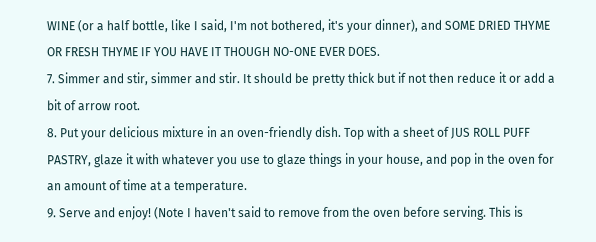WINE (or a half bottle, like I said, I'm not bothered, it's your dinner), and SOME DRIED THYME OR FRESH THYME IF YOU HAVE IT THOUGH NO-ONE EVER DOES.
7. Simmer and stir, simmer and stir. It should be pretty thick but if not then reduce it or add a bit of arrow root.
8. Put your delicious mixture in an oven-friendly dish. Top with a sheet of JUS ROLL PUFF PASTRY, glaze it with whatever you use to glaze things in your house, and pop in the oven for an amount of time at a temperature.
9. Serve and enjoy! (Note I haven't said to remove from the oven before serving. This is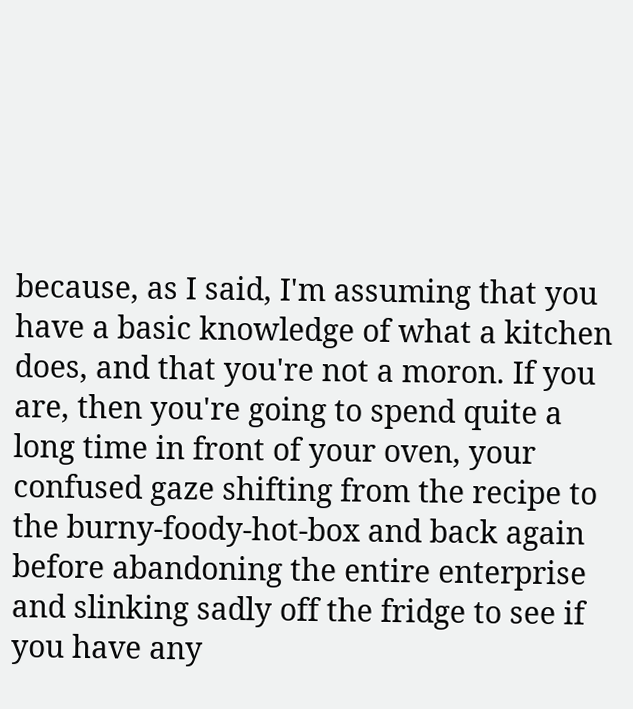because, as I said, I'm assuming that you have a basic knowledge of what a kitchen does, and that you're not a moron. If you are, then you're going to spend quite a long time in front of your oven, your confused gaze shifting from the recipe to the burny-foody-hot-box and back again before abandoning the entire enterprise and slinking sadly off the fridge to see if you have any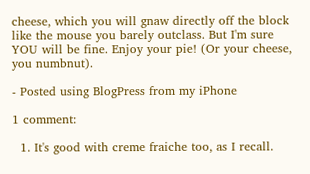cheese, which you will gnaw directly off the block like the mouse you barely outclass. But I'm sure YOU will be fine. Enjoy your pie! (Or your cheese, you numbnut).

- Posted using BlogPress from my iPhone

1 comment:

  1. It's good with creme fraiche too, as I recall.